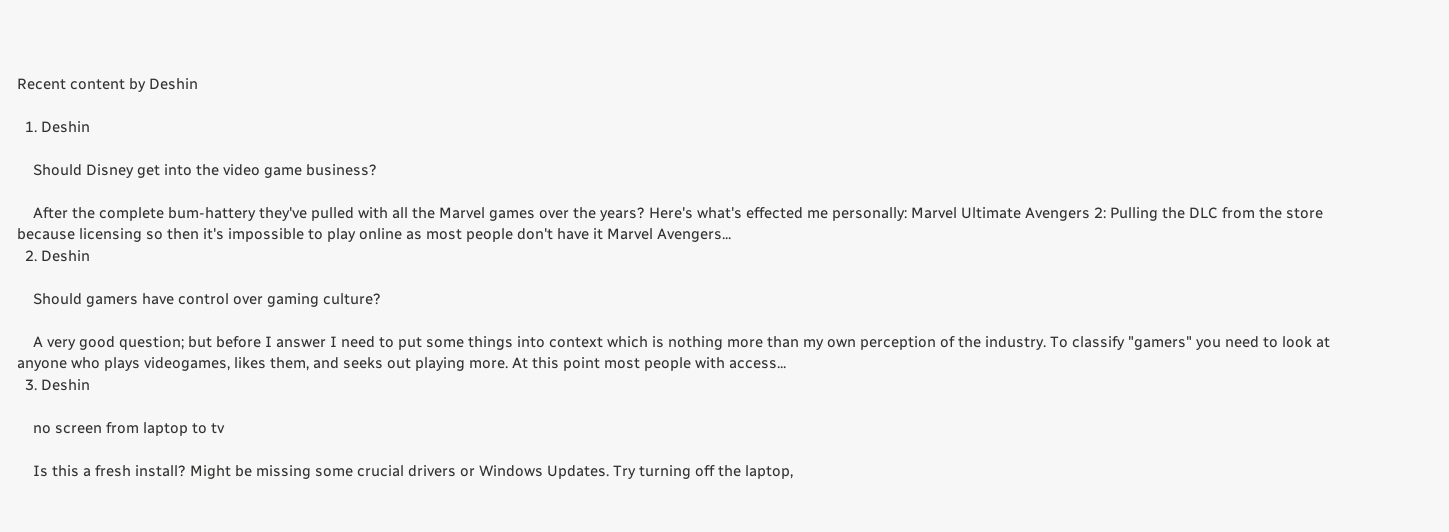Recent content by Deshin

  1. Deshin

    Should Disney get into the video game business?

    After the complete bum-hattery they've pulled with all the Marvel games over the years? Here's what's effected me personally: Marvel Ultimate Avengers 2: Pulling the DLC from the store because licensing so then it's impossible to play online as most people don't have it Marvel Avengers...
  2. Deshin

    Should gamers have control over gaming culture?

    A very good question; but before I answer I need to put some things into context which is nothing more than my own perception of the industry. To classify "gamers" you need to look at anyone who plays videogames, likes them, and seeks out playing more. At this point most people with access...
  3. Deshin

    no screen from laptop to tv

    Is this a fresh install? Might be missing some crucial drivers or Windows Updates. Try turning off the laptop,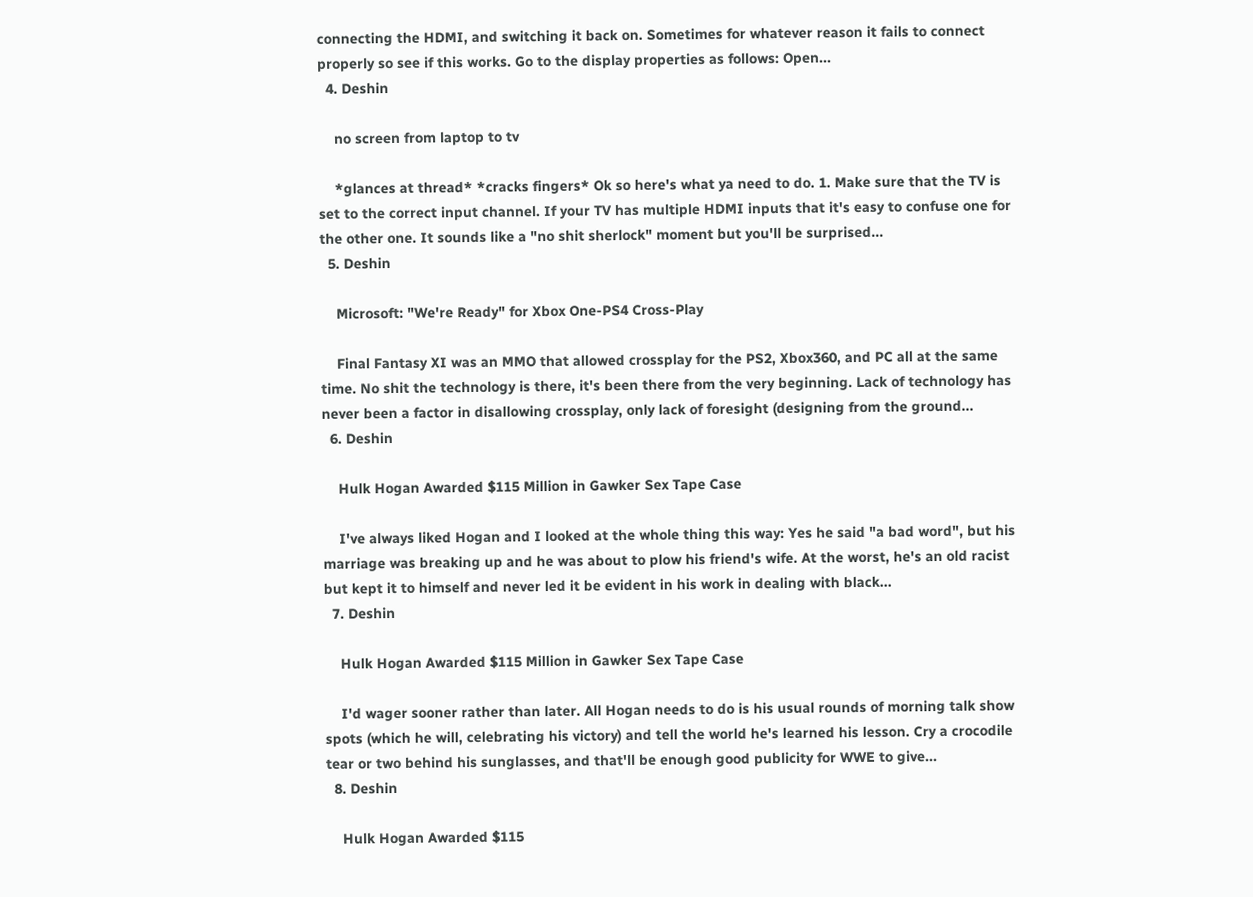connecting the HDMI, and switching it back on. Sometimes for whatever reason it fails to connect properly so see if this works. Go to the display properties as follows: Open...
  4. Deshin

    no screen from laptop to tv

    *glances at thread* *cracks fingers* Ok so here's what ya need to do. 1. Make sure that the TV is set to the correct input channel. If your TV has multiple HDMI inputs that it's easy to confuse one for the other one. It sounds like a "no shit sherlock" moment but you'll be surprised...
  5. Deshin

    Microsoft: "We're Ready" for Xbox One-PS4 Cross-Play

    Final Fantasy XI was an MMO that allowed crossplay for the PS2, Xbox360, and PC all at the same time. No shit the technology is there, it's been there from the very beginning. Lack of technology has never been a factor in disallowing crossplay, only lack of foresight (designing from the ground...
  6. Deshin

    Hulk Hogan Awarded $115 Million in Gawker Sex Tape Case

    I've always liked Hogan and I looked at the whole thing this way: Yes he said "a bad word", but his marriage was breaking up and he was about to plow his friend's wife. At the worst, he's an old racist but kept it to himself and never led it be evident in his work in dealing with black...
  7. Deshin

    Hulk Hogan Awarded $115 Million in Gawker Sex Tape Case

    I'd wager sooner rather than later. All Hogan needs to do is his usual rounds of morning talk show spots (which he will, celebrating his victory) and tell the world he's learned his lesson. Cry a crocodile tear or two behind his sunglasses, and that'll be enough good publicity for WWE to give...
  8. Deshin

    Hulk Hogan Awarded $115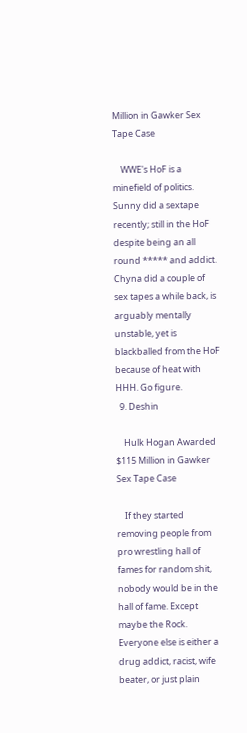Million in Gawker Sex Tape Case

    WWE's HoF is a minefield of politics. Sunny did a sextape recently; still in the HoF despite being an all round ***** and addict. Chyna did a couple of sex tapes a while back, is arguably mentally unstable, yet is blackballed from the HoF because of heat with HHH. Go figure.
  9. Deshin

    Hulk Hogan Awarded $115 Million in Gawker Sex Tape Case

    If they started removing people from pro wrestling hall of fames for random shit, nobody would be in the hall of fame. Except maybe the Rock. Everyone else is either a drug addict, racist, wife beater, or just plain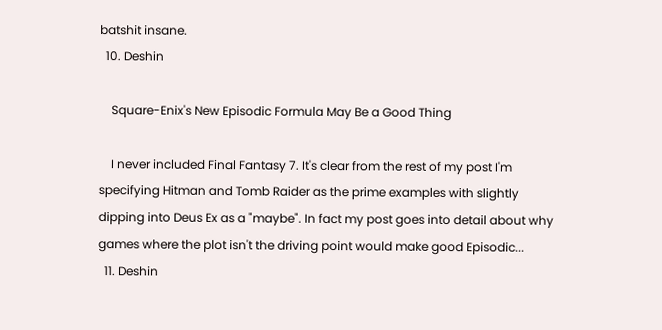batshit insane.
  10. Deshin

    Square-Enix's New Episodic Formula May Be a Good Thing

    I never included Final Fantasy 7. It's clear from the rest of my post I'm specifying Hitman and Tomb Raider as the prime examples with slightly dipping into Deus Ex as a "maybe". In fact my post goes into detail about why games where the plot isn't the driving point would make good Episodic...
  11. Deshin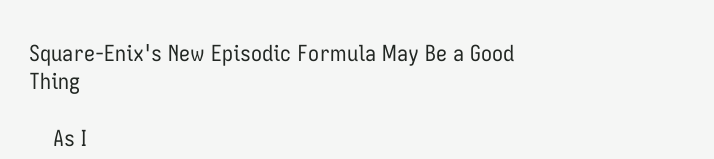Square-Enix's New Episodic Formula May Be a Good Thing

    As I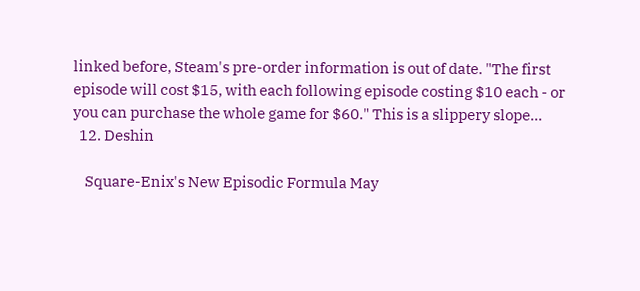linked before, Steam's pre-order information is out of date. "The first episode will cost $15, with each following episode costing $10 each - or you can purchase the whole game for $60." This is a slippery slope...
  12. Deshin

    Square-Enix's New Episodic Formula May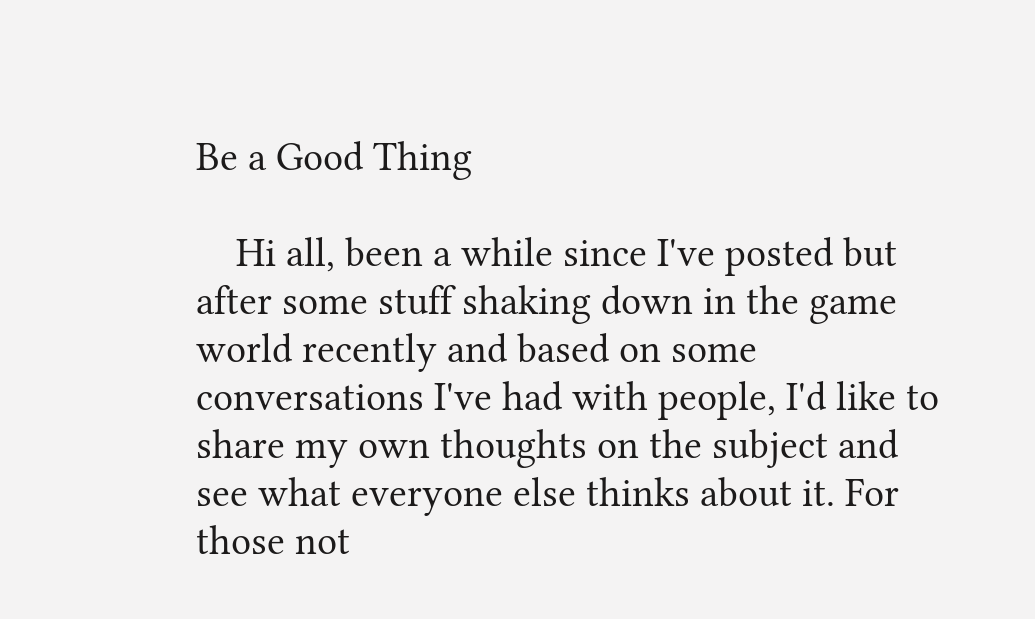Be a Good Thing

    Hi all, been a while since I've posted but after some stuff shaking down in the game world recently and based on some conversations I've had with people, I'd like to share my own thoughts on the subject and see what everyone else thinks about it. For those not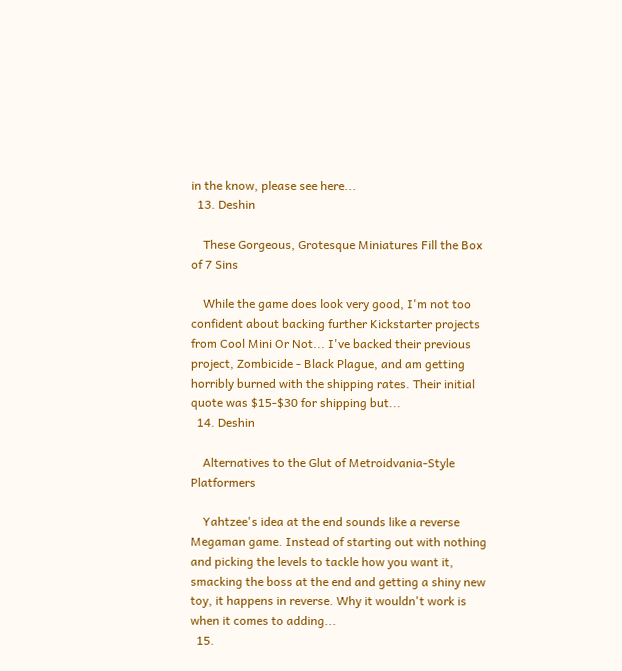in the know, please see here...
  13. Deshin

    These Gorgeous, Grotesque Miniatures Fill the Box of 7 Sins

    While the game does look very good, I'm not too confident about backing further Kickstarter projects from Cool Mini Or Not... I've backed their previous project, Zombicide - Black Plague, and am getting horribly burned with the shipping rates. Their initial quote was $15-$30 for shipping but...
  14. Deshin

    Alternatives to the Glut of Metroidvania-Style Platformers

    Yahtzee's idea at the end sounds like a reverse Megaman game. Instead of starting out with nothing and picking the levels to tackle how you want it, smacking the boss at the end and getting a shiny new toy, it happens in reverse. Why it wouldn't work is when it comes to adding...
  15.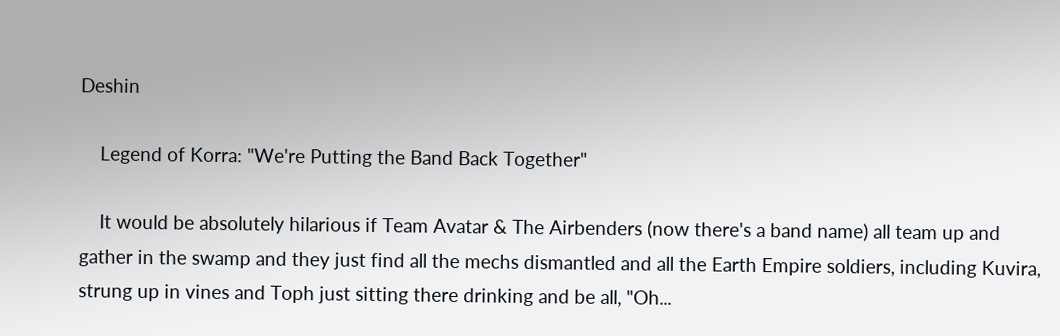Deshin

    Legend of Korra: "We're Putting the Band Back Together"

    It would be absolutely hilarious if Team Avatar & The Airbenders (now there's a band name) all team up and gather in the swamp and they just find all the mechs dismantled and all the Earth Empire soldiers, including Kuvira, strung up in vines and Toph just sitting there drinking and be all, "Oh...